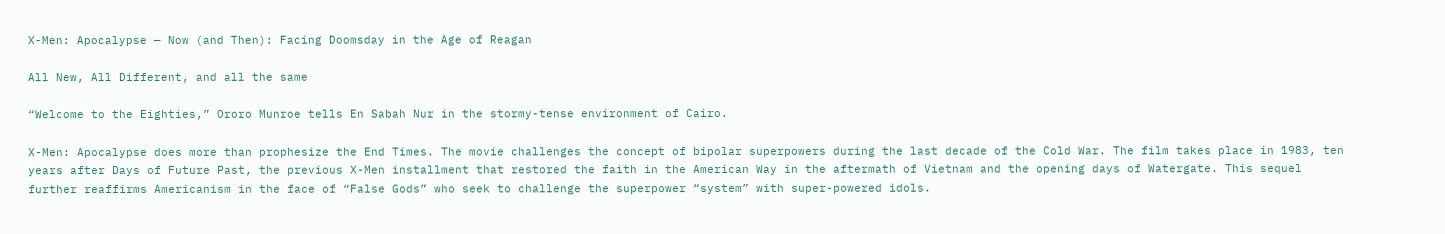X-Men: Apocalypse — Now (and Then): Facing Doomsday in the Age of Reagan

All New, All Different, and all the same

“Welcome to the Eighties,” Ororo Munroe tells En Sabah Nur in the stormy-tense environment of Cairo.

X-Men: Apocalypse does more than prophesize the End Times. The movie challenges the concept of bipolar superpowers during the last decade of the Cold War. The film takes place in 1983, ten years after Days of Future Past, the previous X-Men installment that restored the faith in the American Way in the aftermath of Vietnam and the opening days of Watergate. This sequel further reaffirms Americanism in the face of “False Gods” who seek to challenge the superpower “system” with super-powered idols.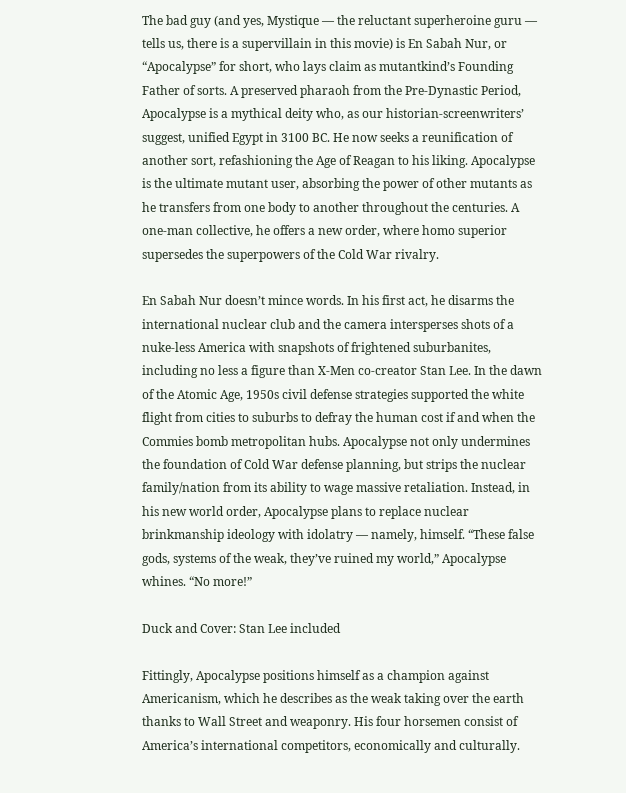The bad guy (and yes, Mystique — the reluctant superheroine guru — tells us, there is a supervillain in this movie) is En Sabah Nur, or “Apocalypse” for short, who lays claim as mutantkind’s Founding Father of sorts. A preserved pharaoh from the Pre-Dynastic Period, Apocalypse is a mythical deity who, as our historian-screenwriters’ suggest, unified Egypt in 3100 BC. He now seeks a reunification of another sort, refashioning the Age of Reagan to his liking. Apocalypse is the ultimate mutant user, absorbing the power of other mutants as he transfers from one body to another throughout the centuries. A one-man collective, he offers a new order, where homo superior supersedes the superpowers of the Cold War rivalry.

En Sabah Nur doesn’t mince words. In his first act, he disarms the international nuclear club and the camera intersperses shots of a nuke-less America with snapshots of frightened suburbanites, including no less a figure than X-Men co-creator Stan Lee. In the dawn of the Atomic Age, 1950s civil defense strategies supported the white flight from cities to suburbs to defray the human cost if and when the Commies bomb metropolitan hubs. Apocalypse not only undermines the foundation of Cold War defense planning, but strips the nuclear family/nation from its ability to wage massive retaliation. Instead, in his new world order, Apocalypse plans to replace nuclear brinkmanship ideology with idolatry — namely, himself. “These false gods, systems of the weak, they’ve ruined my world,” Apocalypse whines. “No more!”

Duck and Cover: Stan Lee included

Fittingly, Apocalypse positions himself as a champion against Americanism, which he describes as the weak taking over the earth thanks to Wall Street and weaponry. His four horsemen consist of America’s international competitors, economically and culturally.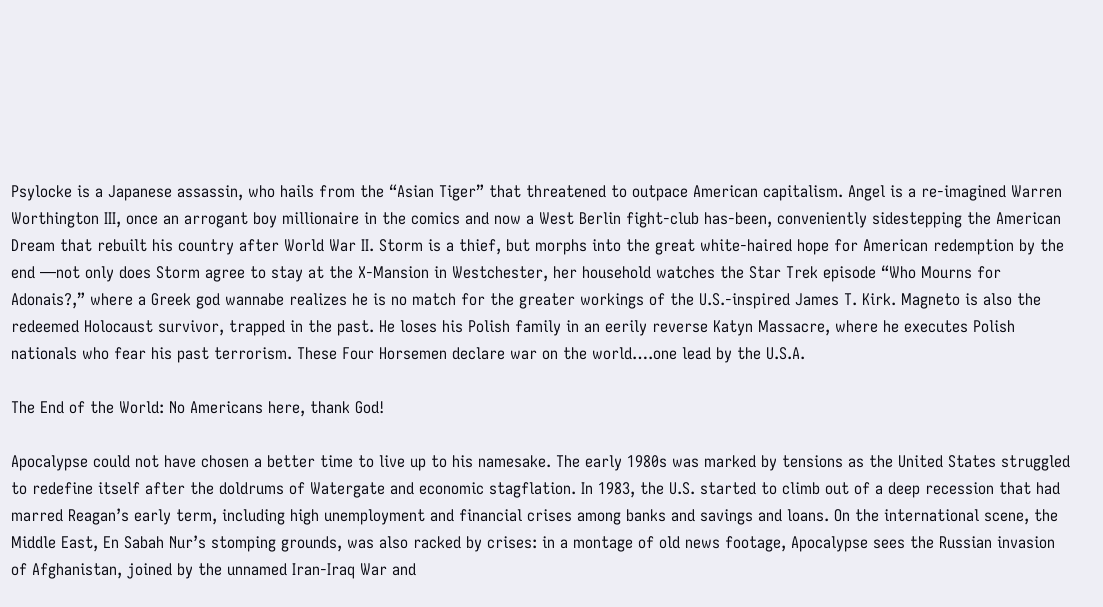Psylocke is a Japanese assassin, who hails from the “Asian Tiger” that threatened to outpace American capitalism. Angel is a re-imagined Warren Worthington III, once an arrogant boy millionaire in the comics and now a West Berlin fight-club has-been, conveniently sidestepping the American Dream that rebuilt his country after World War II. Storm is a thief, but morphs into the great white-haired hope for American redemption by the end —not only does Storm agree to stay at the X-Mansion in Westchester, her household watches the Star Trek episode “Who Mourns for Adonais?,” where a Greek god wannabe realizes he is no match for the greater workings of the U.S.-inspired James T. Kirk. Magneto is also the redeemed Holocaust survivor, trapped in the past. He loses his Polish family in an eerily reverse Katyn Massacre, where he executes Polish nationals who fear his past terrorism. These Four Horsemen declare war on the world….one lead by the U.S.A.

The End of the World: No Americans here, thank God!

Apocalypse could not have chosen a better time to live up to his namesake. The early 1980s was marked by tensions as the United States struggled to redefine itself after the doldrums of Watergate and economic stagflation. In 1983, the U.S. started to climb out of a deep recession that had marred Reagan’s early term, including high unemployment and financial crises among banks and savings and loans. On the international scene, the Middle East, En Sabah Nur’s stomping grounds, was also racked by crises: in a montage of old news footage, Apocalypse sees the Russian invasion of Afghanistan, joined by the unnamed Iran-Iraq War and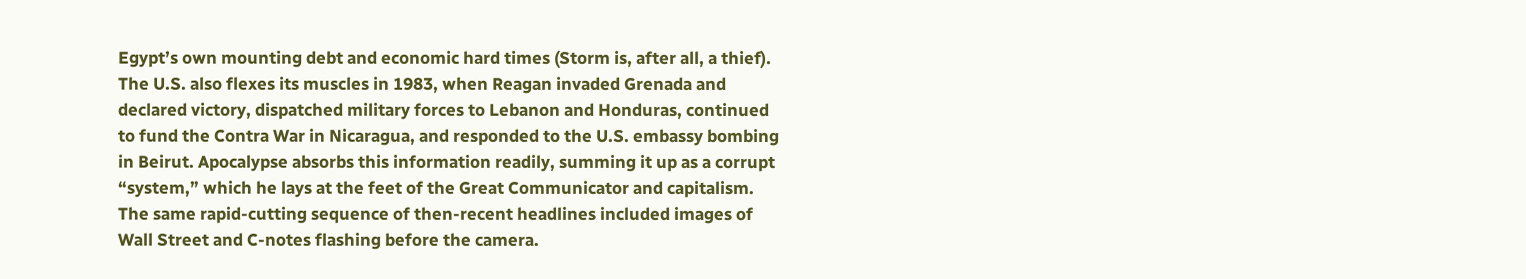Egypt’s own mounting debt and economic hard times (Storm is, after all, a thief). The U.S. also flexes its muscles in 1983, when Reagan invaded Grenada and declared victory, dispatched military forces to Lebanon and Honduras, continued to fund the Contra War in Nicaragua, and responded to the U.S. embassy bombing in Beirut. Apocalypse absorbs this information readily, summing it up as a corrupt “system,” which he lays at the feet of the Great Communicator and capitalism. The same rapid-cutting sequence of then-recent headlines included images of Wall Street and C-notes flashing before the camera.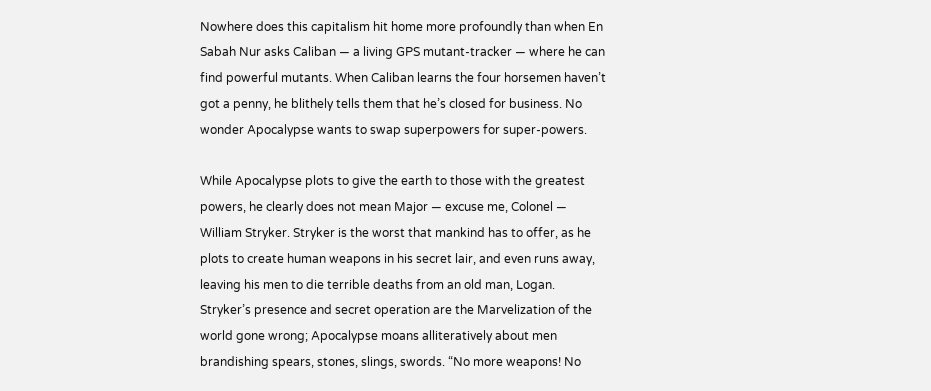Nowhere does this capitalism hit home more profoundly than when En Sabah Nur asks Caliban — a living GPS mutant-tracker — where he can find powerful mutants. When Caliban learns the four horsemen haven’t got a penny, he blithely tells them that he’s closed for business. No wonder Apocalypse wants to swap superpowers for super-powers.

While Apocalypse plots to give the earth to those with the greatest powers, he clearly does not mean Major — excuse me, Colonel — William Stryker. Stryker is the worst that mankind has to offer, as he plots to create human weapons in his secret lair, and even runs away, leaving his men to die terrible deaths from an old man, Logan. Stryker’s presence and secret operation are the Marvelization of the world gone wrong; Apocalypse moans alliteratively about men brandishing spears, stones, slings, swords. “No more weapons! No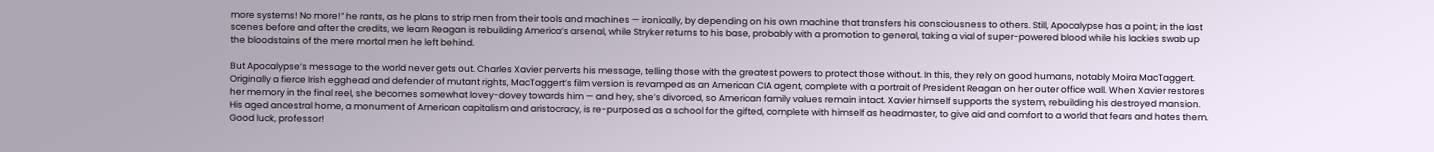more systems! No more!” he rants, as he plans to strip men from their tools and machines — ironically, by depending on his own machine that transfers his consciousness to others. Still, Apocalypse has a point; in the last scenes before and after the credits, we learn Reagan is rebuilding America’s arsenal, while Stryker returns to his base, probably with a promotion to general, taking a vial of super-powered blood while his lackies swab up the bloodstains of the mere mortal men he left behind.

But Apocalypse’s message to the world never gets out. Charles Xavier perverts his message, telling those with the greatest powers to protect those without. In this, they rely on good humans, notably Moira MacTaggert. Originally a fierce Irish egghead and defender of mutant rights, MacTaggert’s film version is revamped as an American CIA agent, complete with a portrait of President Reagan on her outer office wall. When Xavier restores her memory in the final reel, she becomes somewhat lovey-dovey towards him — and hey, she’s divorced, so American family values remain intact. Xavier himself supports the system, rebuilding his destroyed mansion. His aged ancestral home, a monument of American capitalism and aristocracy, is re-purposed as a school for the gifted, complete with himself as headmaster, to give aid and comfort to a world that fears and hates them. Good luck, professor!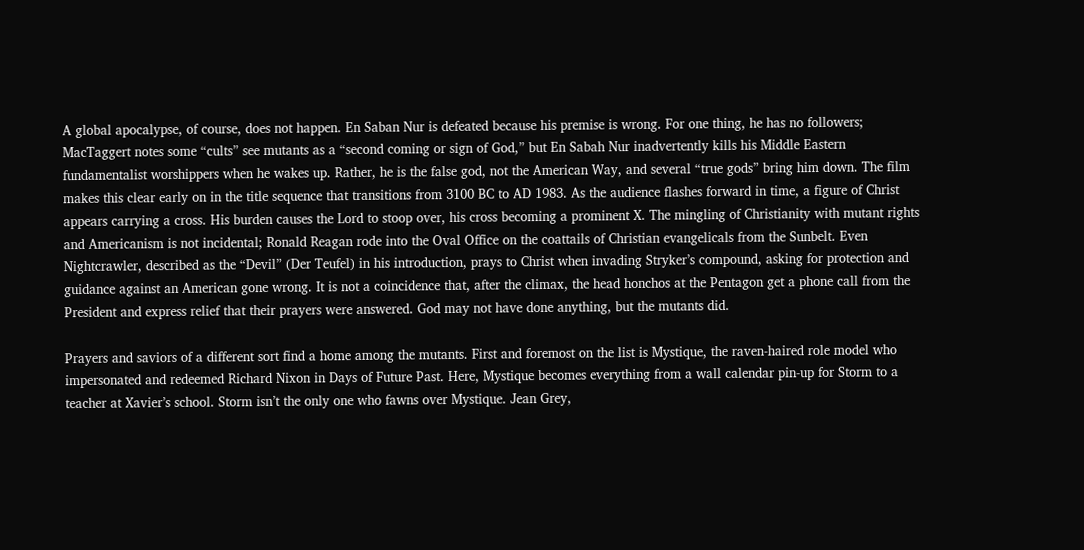A global apocalypse, of course, does not happen. En Saban Nur is defeated because his premise is wrong. For one thing, he has no followers; MacTaggert notes some “cults” see mutants as a “second coming or sign of God,” but En Sabah Nur inadvertently kills his Middle Eastern fundamentalist worshippers when he wakes up. Rather, he is the false god, not the American Way, and several “true gods” bring him down. The film makes this clear early on in the title sequence that transitions from 3100 BC to AD 1983. As the audience flashes forward in time, a figure of Christ appears carrying a cross. His burden causes the Lord to stoop over, his cross becoming a prominent X. The mingling of Christianity with mutant rights and Americanism is not incidental; Ronald Reagan rode into the Oval Office on the coattails of Christian evangelicals from the Sunbelt. Even Nightcrawler, described as the “Devil” (Der Teufel) in his introduction, prays to Christ when invading Stryker’s compound, asking for protection and guidance against an American gone wrong. It is not a coincidence that, after the climax, the head honchos at the Pentagon get a phone call from the President and express relief that their prayers were answered. God may not have done anything, but the mutants did.

Prayers and saviors of a different sort find a home among the mutants. First and foremost on the list is Mystique, the raven-haired role model who impersonated and redeemed Richard Nixon in Days of Future Past. Here, Mystique becomes everything from a wall calendar pin-up for Storm to a teacher at Xavier’s school. Storm isn’t the only one who fawns over Mystique. Jean Grey,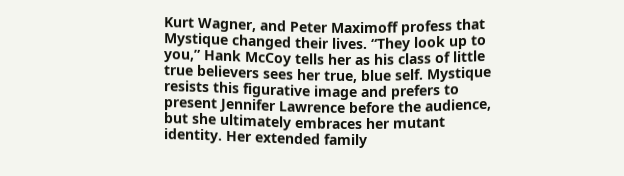Kurt Wagner, and Peter Maximoff profess that Mystique changed their lives. “They look up to you,” Hank McCoy tells her as his class of little true believers sees her true, blue self. Mystique resists this figurative image and prefers to present Jennifer Lawrence before the audience, but she ultimately embraces her mutant identity. Her extended family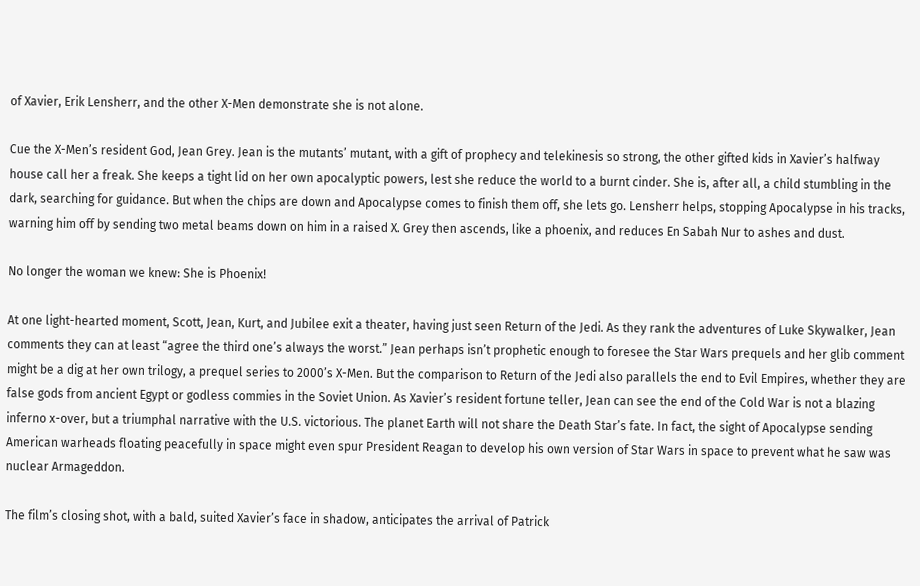of Xavier, Erik Lensherr, and the other X-Men demonstrate she is not alone.

Cue the X-Men’s resident God, Jean Grey. Jean is the mutants’ mutant, with a gift of prophecy and telekinesis so strong, the other gifted kids in Xavier’s halfway house call her a freak. She keeps a tight lid on her own apocalyptic powers, lest she reduce the world to a burnt cinder. She is, after all, a child stumbling in the dark, searching for guidance. But when the chips are down and Apocalypse comes to finish them off, she lets go. Lensherr helps, stopping Apocalypse in his tracks, warning him off by sending two metal beams down on him in a raised X. Grey then ascends, like a phoenix, and reduces En Sabah Nur to ashes and dust.

No longer the woman we knew: She is Phoenix!

At one light-hearted moment, Scott, Jean, Kurt, and Jubilee exit a theater, having just seen Return of the Jedi. As they rank the adventures of Luke Skywalker, Jean comments they can at least “agree the third one’s always the worst.” Jean perhaps isn’t prophetic enough to foresee the Star Wars prequels and her glib comment might be a dig at her own trilogy, a prequel series to 2000’s X-Men. But the comparison to Return of the Jedi also parallels the end to Evil Empires, whether they are false gods from ancient Egypt or godless commies in the Soviet Union. As Xavier’s resident fortune teller, Jean can see the end of the Cold War is not a blazing inferno x-over, but a triumphal narrative with the U.S. victorious. The planet Earth will not share the Death Star’s fate. In fact, the sight of Apocalypse sending American warheads floating peacefully in space might even spur President Reagan to develop his own version of Star Wars in space to prevent what he saw was nuclear Armageddon.

The film’s closing shot, with a bald, suited Xavier’s face in shadow, anticipates the arrival of Patrick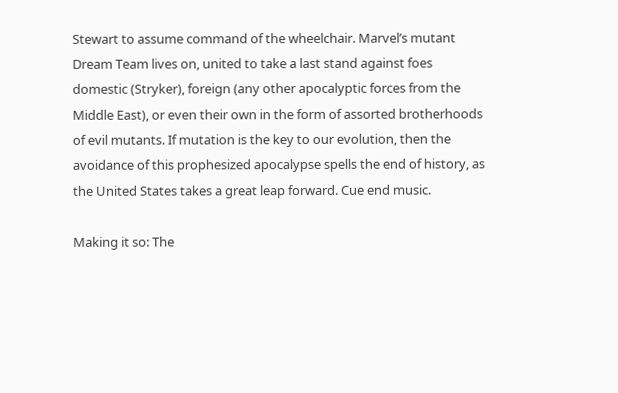Stewart to assume command of the wheelchair. Marvel’s mutant Dream Team lives on, united to take a last stand against foes domestic (Stryker), foreign (any other apocalyptic forces from the Middle East), or even their own in the form of assorted brotherhoods of evil mutants. If mutation is the key to our evolution, then the avoidance of this prophesized apocalypse spells the end of history, as the United States takes a great leap forward. Cue end music.

Making it so: The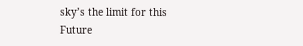sky’s the limit for this Future